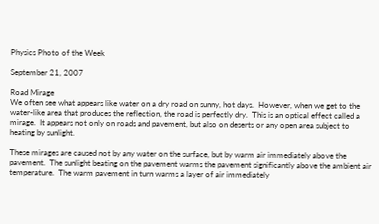Physics Photo of the Week

September 21, 2007

Road Mirage
We often see what appears like water on a dry road on sunny, hot days.  However, when we get to the water-like area that produces the reflection, the road is perfectly dry.  This is an optical effect called a mirage.  It appears not only on roads and pavement, but also on deserts or any open area subject to heating by sunlight.

These mirages are caused not by any water on the surface, but by warm air immediately above the pavement.  The sunlight beating on the pavement warms the pavement significantly above the ambient air temperature.  The warm pavement in turn warms a layer of air immediately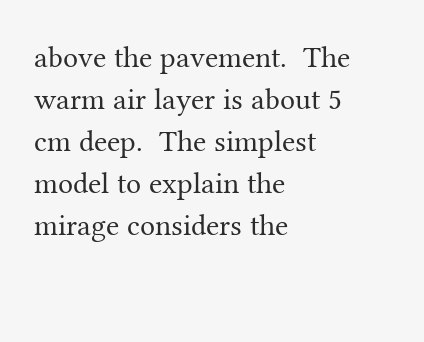above the pavement.  The warm air layer is about 5 cm deep.  The simplest model to explain the mirage considers the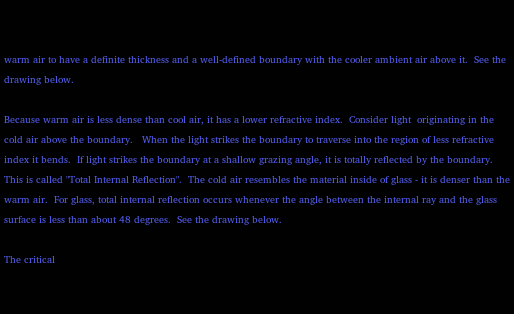warm air to have a definite thickness and a well-defined boundary with the cooler ambient air above it.  See the drawing below.

Because warm air is less dense than cool air, it has a lower refractive index.  Consider light  originating in the cold air above the boundary.   When the light strikes the boundary to traverse into the region of less refractive index it bends.  If light strikes the boundary at a shallow grazing angle, it is totally reflected by the boundary.  This is called "Total Internal Reflection".  The cold air resembles the material inside of glass - it is denser than the warm air.  For glass, total internal reflection occurs whenever the angle between the internal ray and the glass surface is less than about 48 degrees.  See the drawing below.

The critical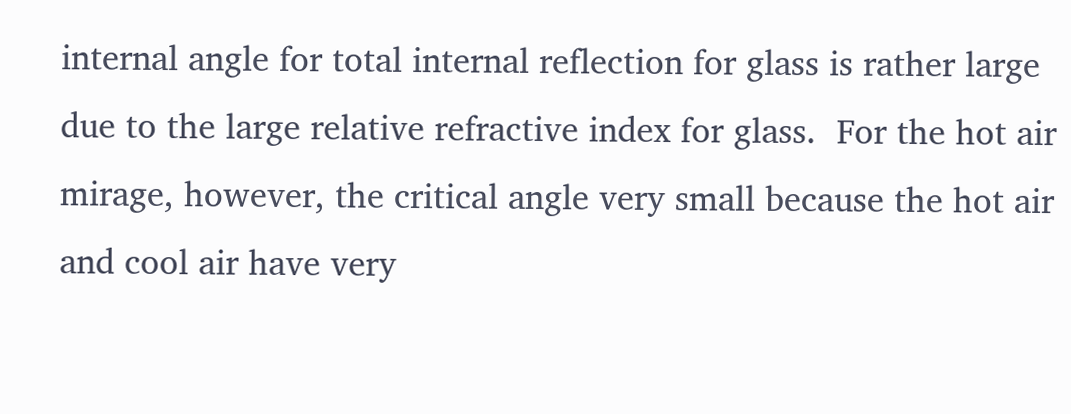internal angle for total internal reflection for glass is rather large due to the large relative refractive index for glass.  For the hot air mirage, however, the critical angle very small because the hot air and cool air have very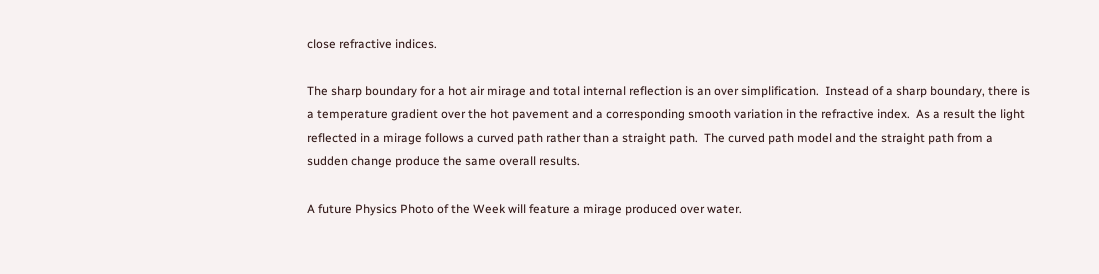close refractive indices.

The sharp boundary for a hot air mirage and total internal reflection is an over simplification.  Instead of a sharp boundary, there is a temperature gradient over the hot pavement and a corresponding smooth variation in the refractive index.  As a result the light reflected in a mirage follows a curved path rather than a straight path.  The curved path model and the straight path from a sudden change produce the same overall results.

A future Physics Photo of the Week will feature a mirage produced over water.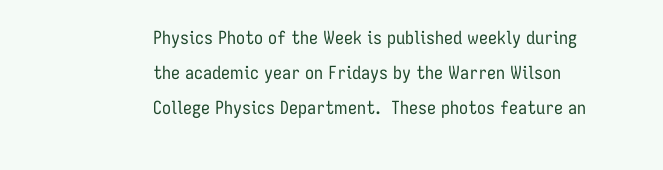Physics Photo of the Week is published weekly during the academic year on Fridays by the Warren Wilson College Physics Department.  These photos feature an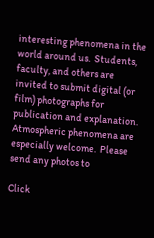interesting phenomena in the world around us.  Students, faculty, and others are invited to submit digital (or film) photographs for publication and explanation.  Atmospheric phenomena are especially welcome.  Please send any photos to

Click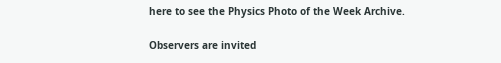here to see the Physics Photo of the Week Archive.

Observers are invited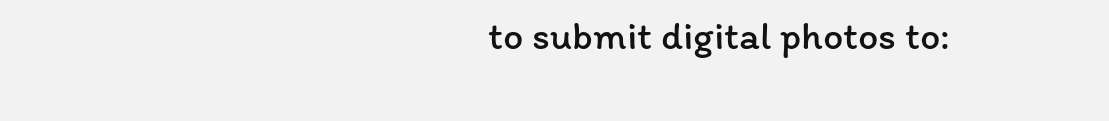to submit digital photos to: